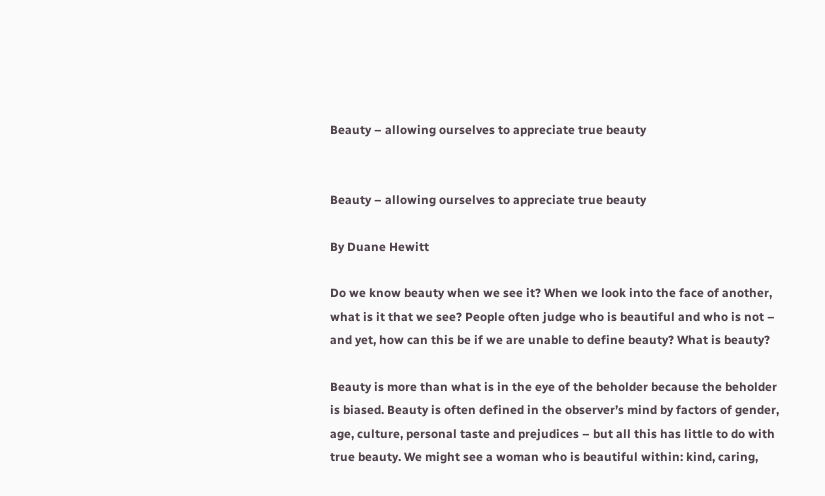Beauty – allowing ourselves to appreciate true beauty


Beauty – allowing ourselves to appreciate true beauty

By Duane Hewitt

Do we know beauty when we see it? When we look into the face of another, what is it that we see? People often judge who is beautiful and who is not – and yet, how can this be if we are unable to define beauty? What is beauty?

Beauty is more than what is in the eye of the beholder because the beholder is biased. Beauty is often defined in the observer’s mind by factors of gender, age, culture, personal taste and prejudices – but all this has little to do with true beauty. We might see a woman who is beautiful within: kind, caring,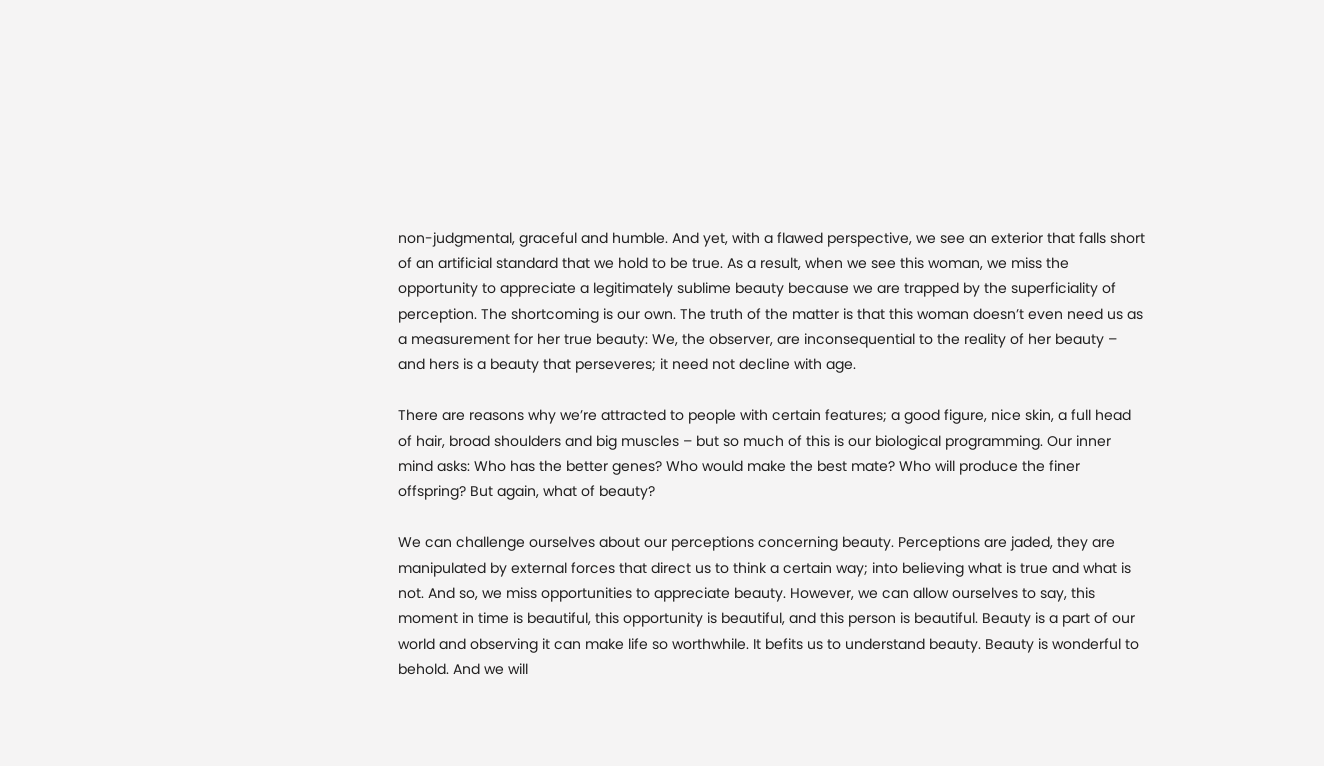non-judgmental, graceful and humble. And yet, with a flawed perspective, we see an exterior that falls short of an artificial standard that we hold to be true. As a result, when we see this woman, we miss the opportunity to appreciate a legitimately sublime beauty because we are trapped by the superficiality of perception. The shortcoming is our own. The truth of the matter is that this woman doesn’t even need us as a measurement for her true beauty: We, the observer, are inconsequential to the reality of her beauty – and hers is a beauty that perseveres; it need not decline with age.

There are reasons why we’re attracted to people with certain features; a good figure, nice skin, a full head of hair, broad shoulders and big muscles – but so much of this is our biological programming. Our inner mind asks: Who has the better genes? Who would make the best mate? Who will produce the finer offspring? But again, what of beauty?

We can challenge ourselves about our perceptions concerning beauty. Perceptions are jaded, they are manipulated by external forces that direct us to think a certain way; into believing what is true and what is not. And so, we miss opportunities to appreciate beauty. However, we can allow ourselves to say, this moment in time is beautiful, this opportunity is beautiful, and this person is beautiful. Beauty is a part of our world and observing it can make life so worthwhile. It befits us to understand beauty. Beauty is wonderful to behold. And we will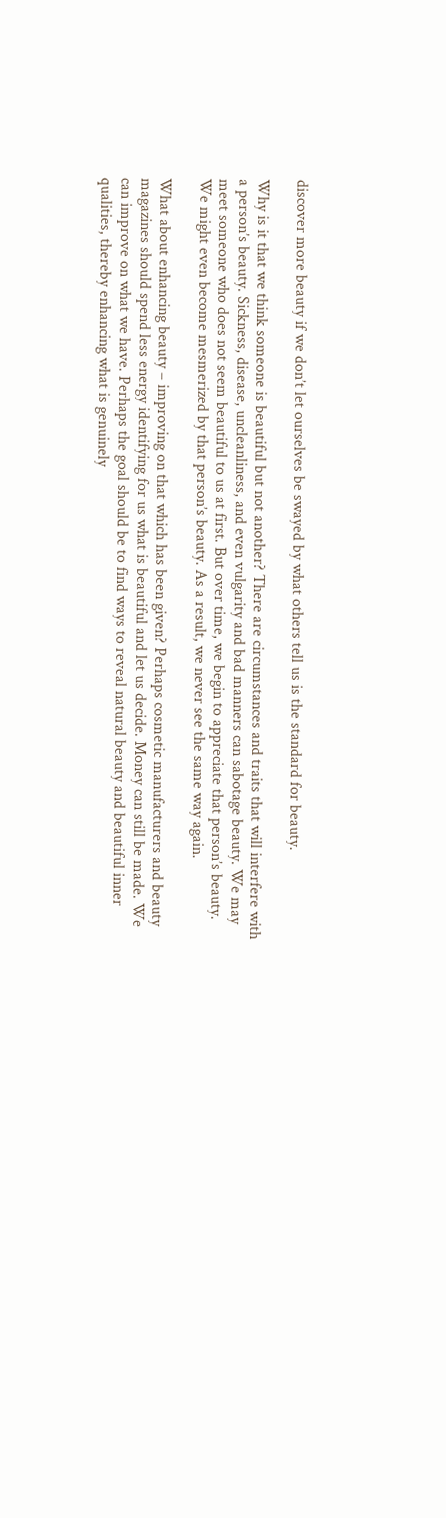discover more beauty if we don’t let ourselves be swayed by what others tell us is the standard for beauty.

Why is it that we think someone is beautiful but not another? There are circumstances and traits that will interfere with a person’s beauty. Sickness, disease, uncleanliness, and even vulgarity and bad manners can sabotage beauty. We may meet someone who does not seem beautiful to us at first. But over time, we begin to appreciate that person’s beauty. We might even become mesmerized by that person’s beauty. As a result, we never see the same way again.

What about enhancing beauty – improving on that which has been given? Perhaps cosmetic manufacturers and beauty magazines should spend less energy identifying for us what is beautiful and let us decide. Money can still be made. We can improve on what we have. Perhaps the goal should be to find ways to reveal natural beauty and beautiful inner qualities, thereby enhancing what is genuinely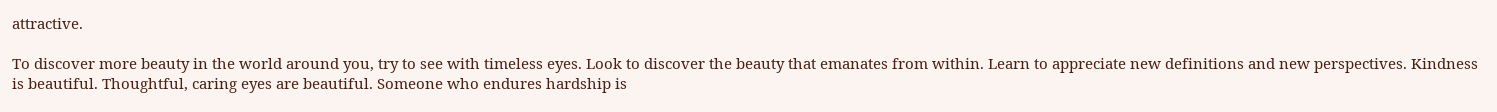attractive.

To discover more beauty in the world around you, try to see with timeless eyes. Look to discover the beauty that emanates from within. Learn to appreciate new definitions and new perspectives. Kindness is beautiful. Thoughtful, caring eyes are beautiful. Someone who endures hardship is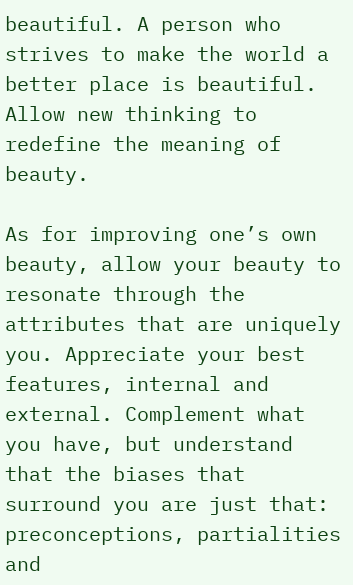beautiful. A person who strives to make the world a better place is beautiful. Allow new thinking to redefine the meaning of beauty.

As for improving one’s own beauty, allow your beauty to resonate through the attributes that are uniquely you. Appreciate your best features, internal and external. Complement what you have, but understand that the biases that surround you are just that: preconceptions, partialities and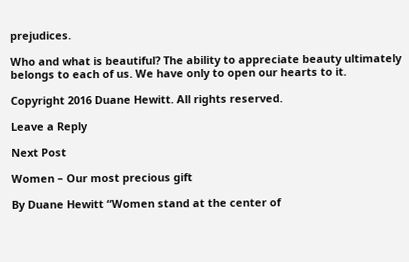prejudices.

Who and what is beautiful? The ability to appreciate beauty ultimately belongs to each of us. We have only to open our hearts to it.

Copyright 2016 Duane Hewitt. All rights reserved.

Leave a Reply

Next Post

Women – Our most precious gift

By Duane Hewitt “Women stand at the center of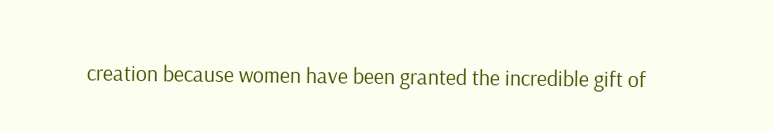creation because women have been granted the incredible gift of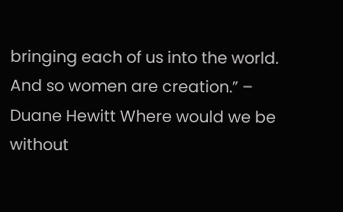bringing each of us into the world. And so women are creation.” – Duane Hewitt Where would we be without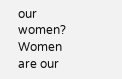our women? Women are our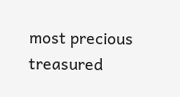most precious treasured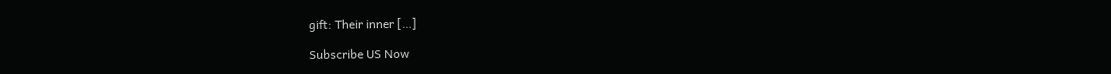gift: Their inner […]

Subscribe US Now